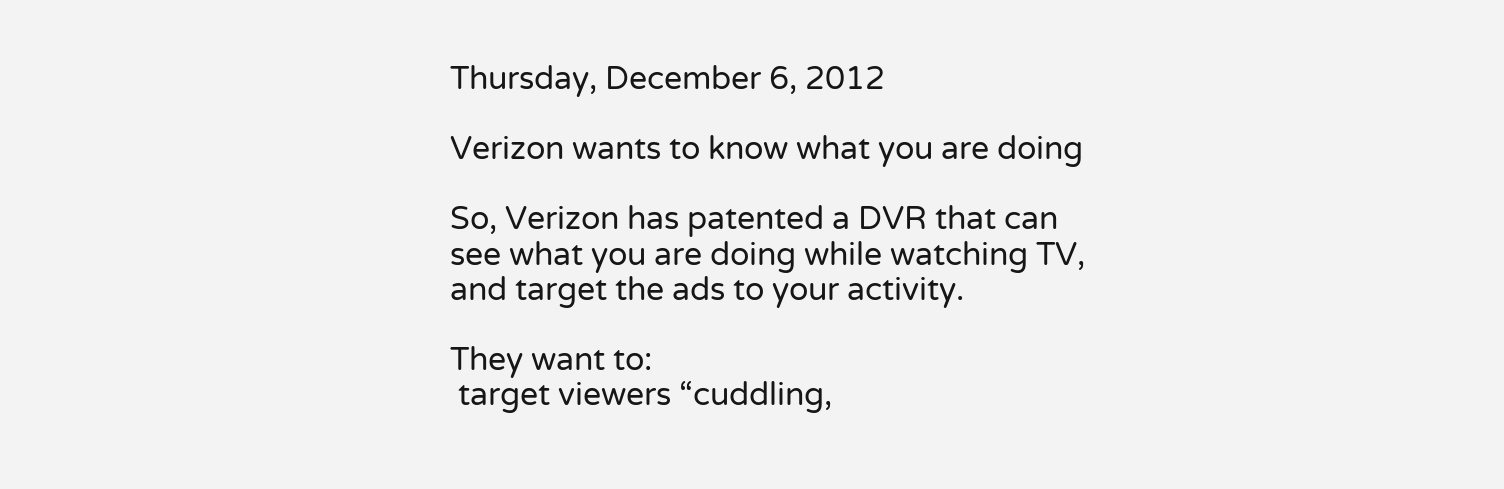Thursday, December 6, 2012

Verizon wants to know what you are doing

So, Verizon has patented a DVR that can see what you are doing while watching TV, and target the ads to your activity.

They want to:
 target viewers “cuddling,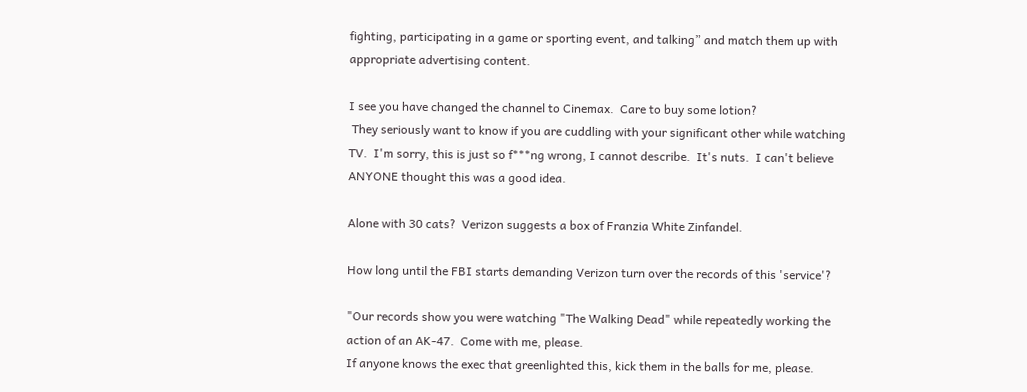fighting, participating in a game or sporting event, and talking” and match them up with appropriate advertising content.

I see you have changed the channel to Cinemax.  Care to buy some lotion?
 They seriously want to know if you are cuddling with your significant other while watching TV.  I'm sorry, this is just so f***ng wrong, I cannot describe.  It's nuts.  I can't believe ANYONE thought this was a good idea.

Alone with 30 cats?  Verizon suggests a box of Franzia White Zinfandel.

How long until the FBI starts demanding Verizon turn over the records of this 'service'?

"Our records show you were watching "The Walking Dead" while repeatedly working the action of an AK-47.  Come with me, please.
If anyone knows the exec that greenlighted this, kick them in the balls for me, please.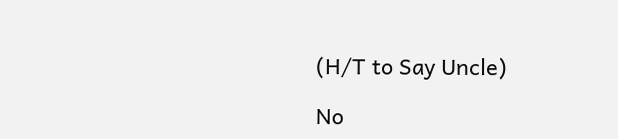(H/T to Say Uncle)

No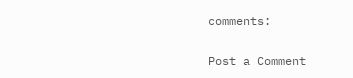comments:

Post a Comment